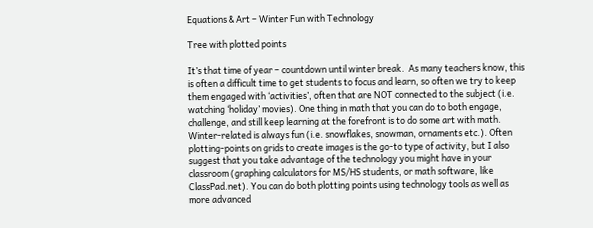Equations & Art – Winter Fun with Technology

Tree with plotted points

It’s that time of year – countdown until winter break.  As many teachers know, this is often a difficult time to get students to focus and learn, so often we try to keep them engaged with ‘activities’, often that are NOT connected to the subject (i.e. watching ‘holiday’ movies). One thing in math that you can do to both engage, challenge, and still keep learning at the forefront is to do some art with math. Winter-related is always fun (i.e. snowflakes, snowman, ornaments etc.). Often plotting-points on grids to create images is the go-to type of activity, but I also suggest that you take advantage of the technology you might have in your classroom (graphing calculators for MS/HS students, or math software, like ClassPad.net). You can do both plotting points using technology tools as well as more advanced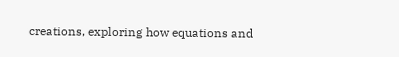creations, exploring how equations and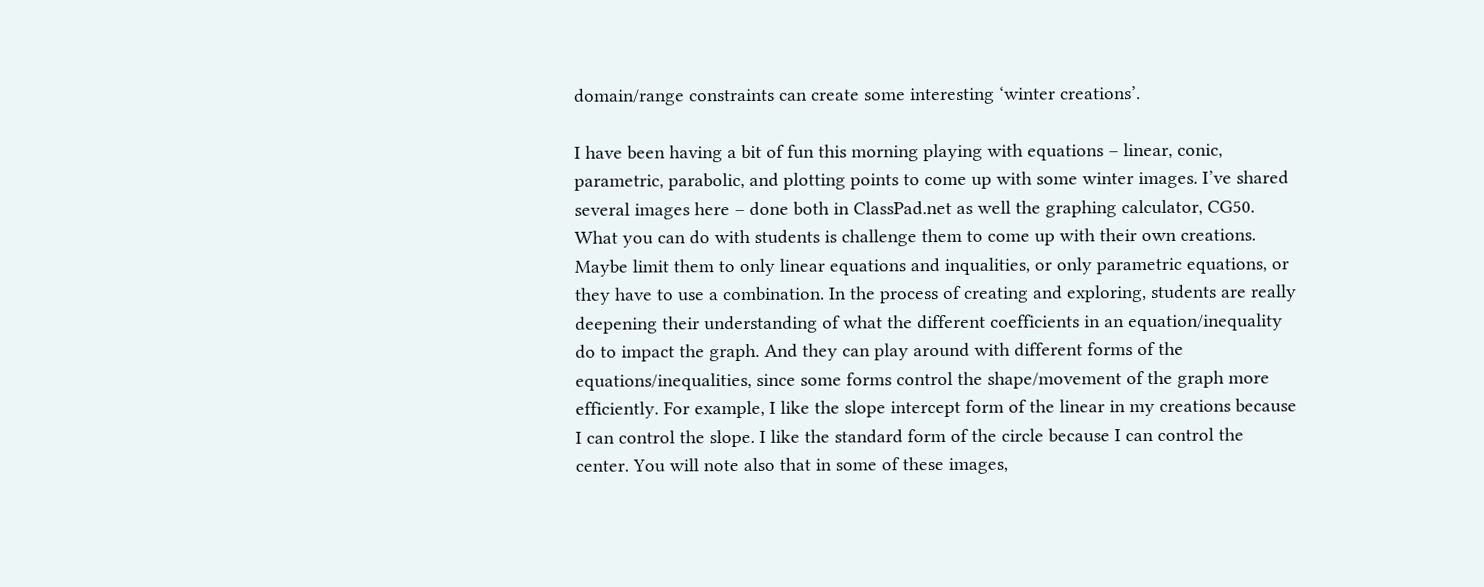domain/range constraints can create some interesting ‘winter creations’.

I have been having a bit of fun this morning playing with equations – linear, conic, parametric, parabolic, and plotting points to come up with some winter images. I’ve shared several images here – done both in ClassPad.net as well the graphing calculator, CG50. What you can do with students is challenge them to come up with their own creations. Maybe limit them to only linear equations and inqualities, or only parametric equations, or they have to use a combination. In the process of creating and exploring, students are really deepening their understanding of what the different coefficients in an equation/inequality do to impact the graph. And they can play around with different forms of the equations/inequalities, since some forms control the shape/movement of the graph more efficiently. For example, I like the slope intercept form of the linear in my creations because I can control the slope. I like the standard form of the circle because I can control the center. You will note also that in some of these images,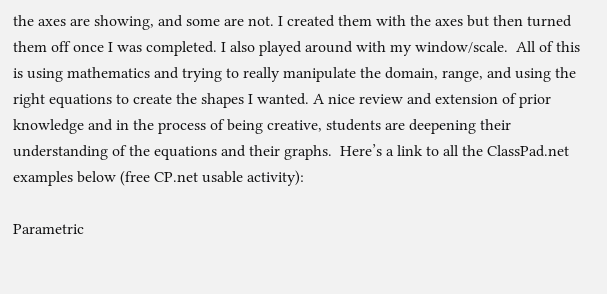the axes are showing, and some are not. I created them with the axes but then turned them off once I was completed. I also played around with my window/scale.  All of this is using mathematics and trying to really manipulate the domain, range, and using the right equations to create the shapes I wanted. A nice review and extension of prior knowledge and in the process of being creative, students are deepening their understanding of the equations and their graphs.  Here’s a link to all the ClassPad.net examples below (free CP.net usable activity):

Parametric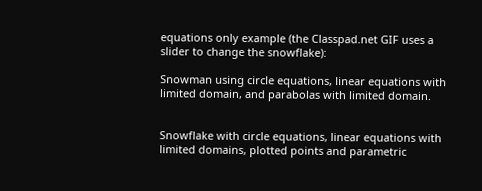equations only example (the Classpad.net GIF uses a slider to change the snowflake):

Snowman using circle equations, linear equations with limited domain, and parabolas with limited domain.


Snowflake with circle equations, linear equations with limited domains, plotted points and parametric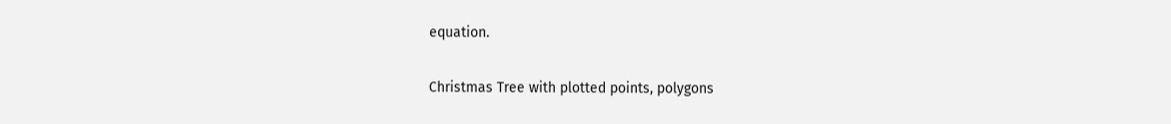equation.

Christmas Tree with plotted points, polygons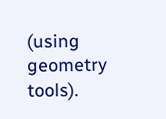(using geometry tools).